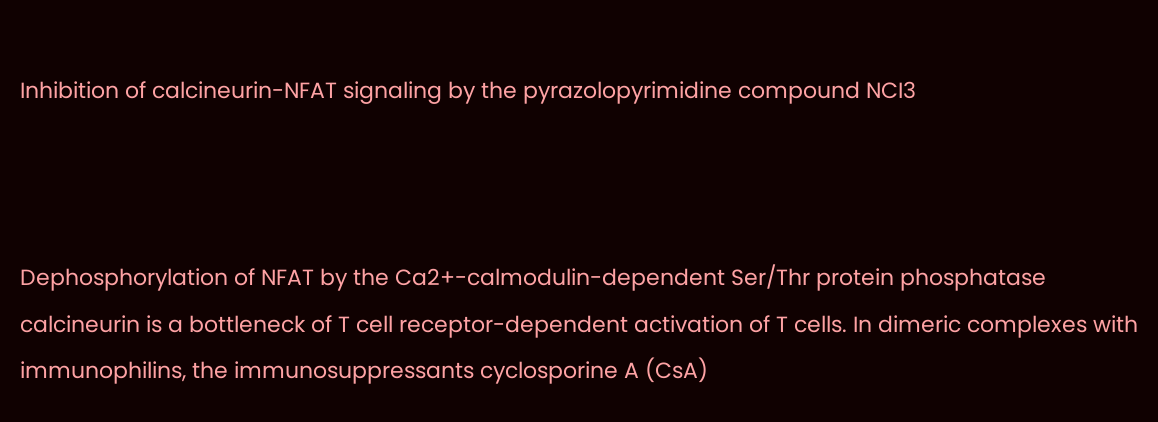Inhibition of calcineurin-NFAT signaling by the pyrazolopyrimidine compound NCI3



Dephosphorylation of NFAT by the Ca2+-calmodulin-dependent Ser/Thr protein phosphatase calcineurin is a bottleneck of T cell receptor-dependent activation of T cells. In dimeric complexes with immunophilins, the immunosuppressants cyclosporine A (CsA)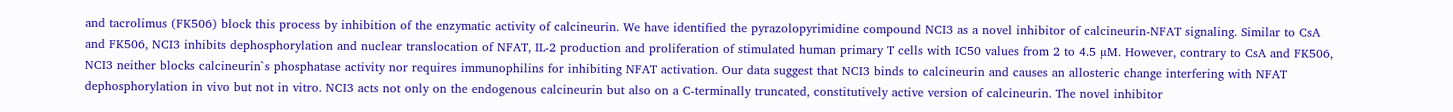and tacrolimus (FK506) block this process by inhibition of the enzymatic activity of calcineurin. We have identified the pyrazolopyrimidine compound NCI3 as a novel inhibitor of calcineurin-NFAT signaling. Similar to CsA and FK506, NCI3 inhibits dephosphorylation and nuclear translocation of NFAT, IL-2 production and proliferation of stimulated human primary T cells with IC50 values from 2 to 4.5 µM. However, contrary to CsA and FK506, NCI3 neither blocks calcineurin`s phosphatase activity nor requires immunophilins for inhibiting NFAT activation. Our data suggest that NCI3 binds to calcineurin and causes an allosteric change interfering with NFAT dephosphorylation in vivo but not in vitro. NCI3 acts not only on the endogenous calcineurin but also on a C-terminally truncated, constitutively active version of calcineurin. The novel inhibitor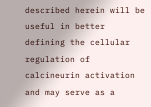described herein will be useful in better defining the cellular regulation of calcineurin activation and may serve as a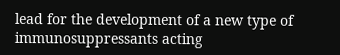lead for the development of a new type of immunosuppressants acting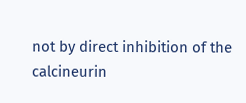not by direct inhibition of the calcineurin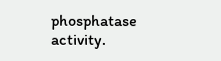phosphatase activity.